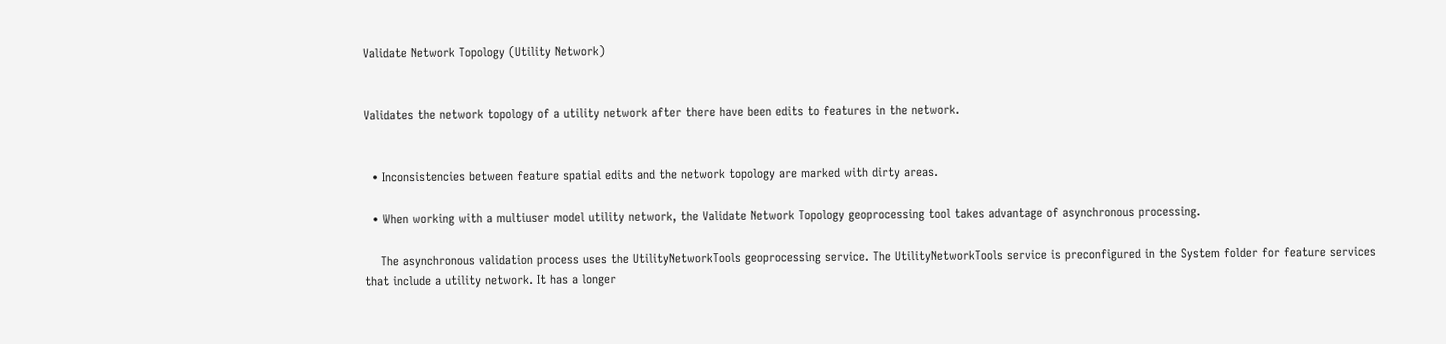Validate Network Topology (Utility Network)


Validates the network topology of a utility network after there have been edits to features in the network.


  • Inconsistencies between feature spatial edits and the network topology are marked with dirty areas.

  • When working with a multiuser model utility network, the Validate Network Topology geoprocessing tool takes advantage of asynchronous processing.

    The asynchronous validation process uses the UtilityNetworkTools geoprocessing service. The UtilityNetworkTools service is preconfigured in the System folder for feature services that include a utility network. It has a longer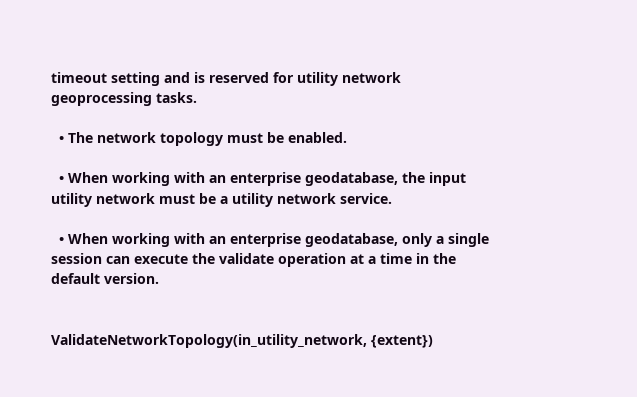timeout setting and is reserved for utility network geoprocessing tasks.

  • The network topology must be enabled.

  • When working with an enterprise geodatabase, the input utility network must be a utility network service.

  • When working with an enterprise geodatabase, only a single session can execute the validate operation at a time in the default version.


ValidateNetworkTopology(in_utility_network, {extent})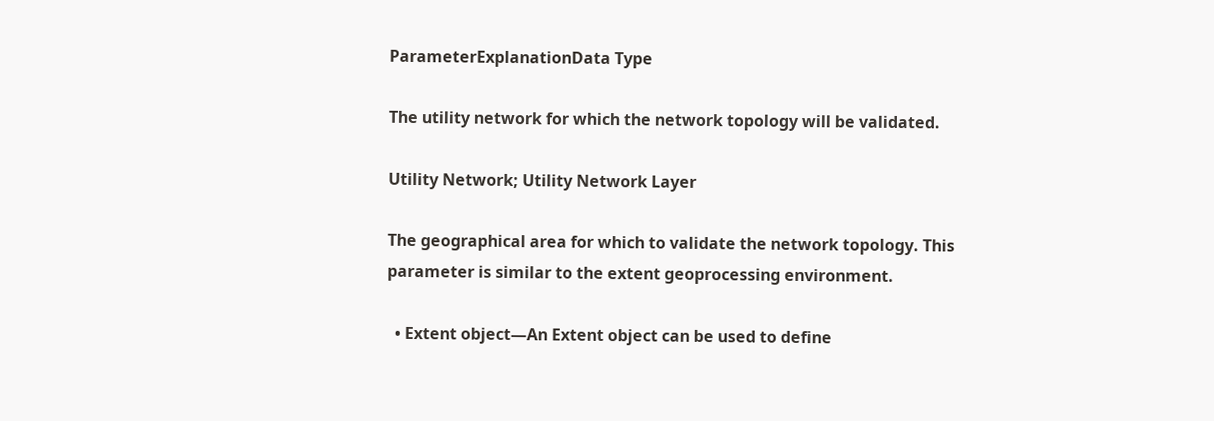ParameterExplanationData Type

The utility network for which the network topology will be validated.

Utility Network; Utility Network Layer

The geographical area for which to validate the network topology. This parameter is similar to the extent geoprocessing environment.

  • Extent object—An Extent object can be used to define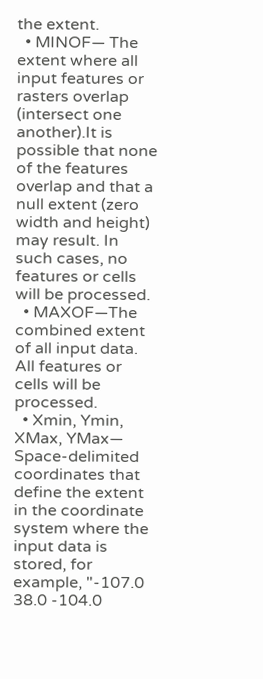the extent.
  • MINOF— The extent where all input features or rasters overlap (intersect one another).It is possible that none of the features overlap and that a null extent (zero width and height) may result. In such cases, no features or cells will be processed.
  • MAXOF—The combined extent of all input data. All features or cells will be processed.
  • Xmin, Ymin, XMax, YMax— Space-delimited coordinates that define the extent in the coordinate system where the input data is stored, for example, "-107.0 38.0 -104.0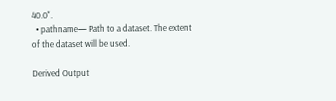40.0".
  • pathname— Path to a dataset. The extent of the dataset will be used.

Derived Output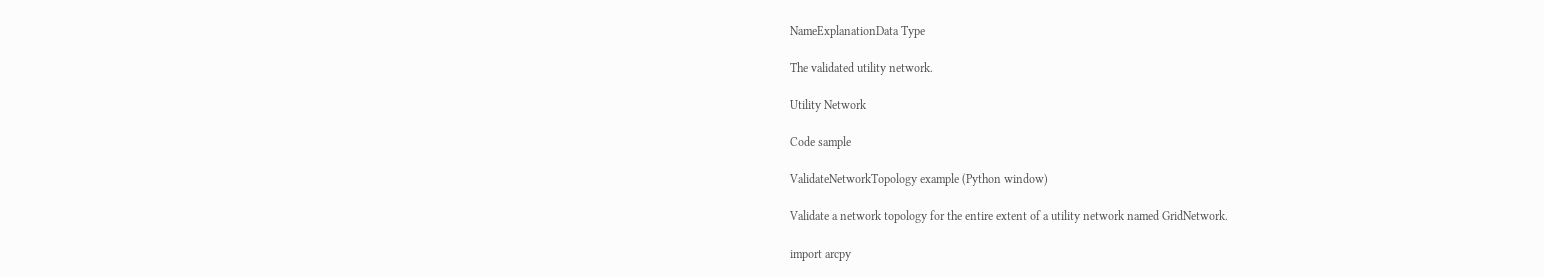NameExplanationData Type

The validated utility network.

Utility Network

Code sample

ValidateNetworkTopology example (Python window)

Validate a network topology for the entire extent of a utility network named GridNetwork.

import arcpy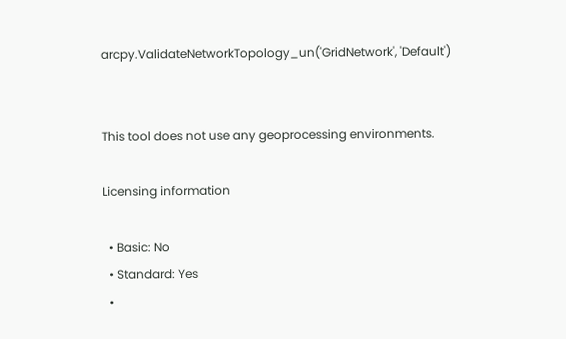arcpy.ValidateNetworkTopology_un('GridNetwork', 'Default')


This tool does not use any geoprocessing environments.

Licensing information

  • Basic: No
  • Standard: Yes
  •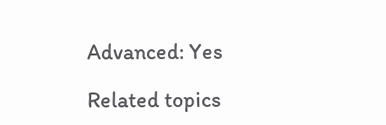Advanced: Yes

Related topics